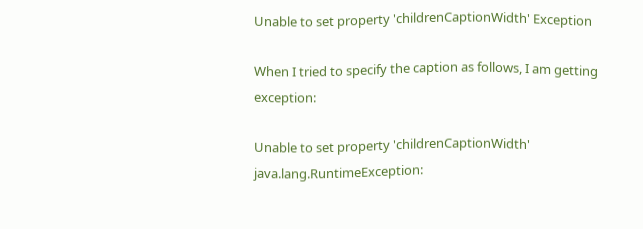Unable to set property 'childrenCaptionWidth' Exception

When I tried to specify the caption as follows, I am getting exception:

Unable to set property 'childrenCaptionWidth'
java.lang.RuntimeException: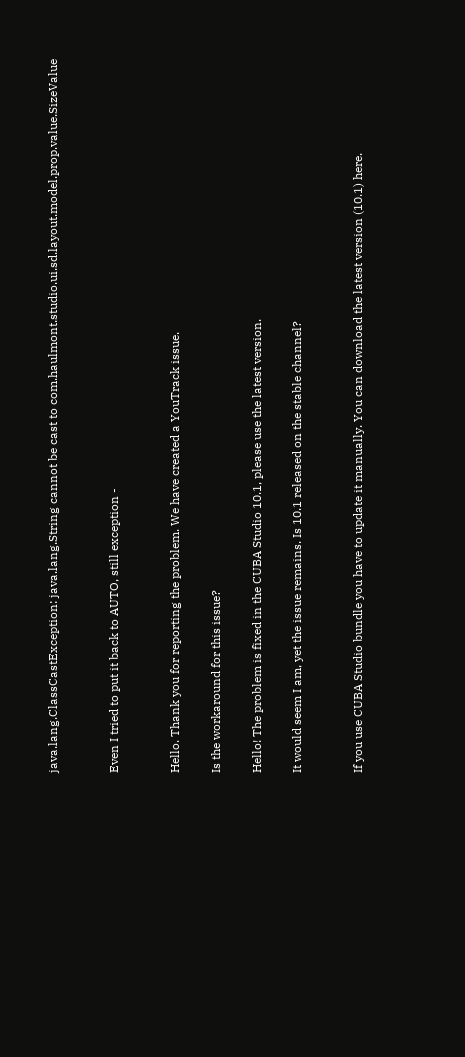java.lang.ClassCastException: java.lang.String cannot be cast to com.haulmont.studio.ui.sd.layout.model.prop.value.SizeValue


Even I tried to put it back to AUTO, still exception -


Hello. Thank you for reporting the problem. We have created a YouTrack issue.

Is the workaround for this issue?

Hello! The problem is fixed in the CUBA Studio 10.1, please use the latest version.

It would seem I am, yet the issue remains. Is 10.1 released on the stable channel?


If you use CUBA Studio bundle you have to update it manually. You can download the latest version (10.1) here.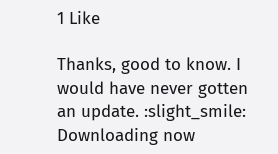1 Like

Thanks, good to know. I would have never gotten an update. :slight_smile:
Downloading now